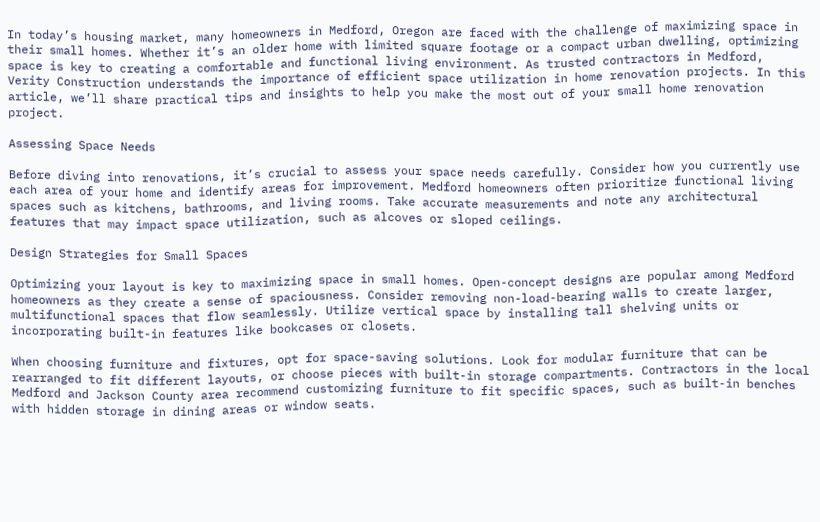In today’s housing market, many homeowners in Medford, Oregon are faced with the challenge of maximizing space in their small homes. Whether it’s an older home with limited square footage or a compact urban dwelling, optimizing space is key to creating a comfortable and functional living environment. As trusted contractors in Medford, Verity Construction understands the importance of efficient space utilization in home renovation projects. In this article, we’ll share practical tips and insights to help you make the most out of your small home renovation project.

Assessing Space Needs

Before diving into renovations, it’s crucial to assess your space needs carefully. Consider how you currently use each area of your home and identify areas for improvement. Medford homeowners often prioritize functional living spaces such as kitchens, bathrooms, and living rooms. Take accurate measurements and note any architectural features that may impact space utilization, such as alcoves or sloped ceilings.

Design Strategies for Small Spaces

Optimizing your layout is key to maximizing space in small homes. Open-concept designs are popular among Medford homeowners as they create a sense of spaciousness. Consider removing non-load-bearing walls to create larger, multifunctional spaces that flow seamlessly. Utilize vertical space by installing tall shelving units or incorporating built-in features like bookcases or closets.

When choosing furniture and fixtures, opt for space-saving solutions. Look for modular furniture that can be rearranged to fit different layouts, or choose pieces with built-in storage compartments. Contractors in the local Medford and Jackson County area recommend customizing furniture to fit specific spaces, such as built-in benches with hidden storage in dining areas or window seats.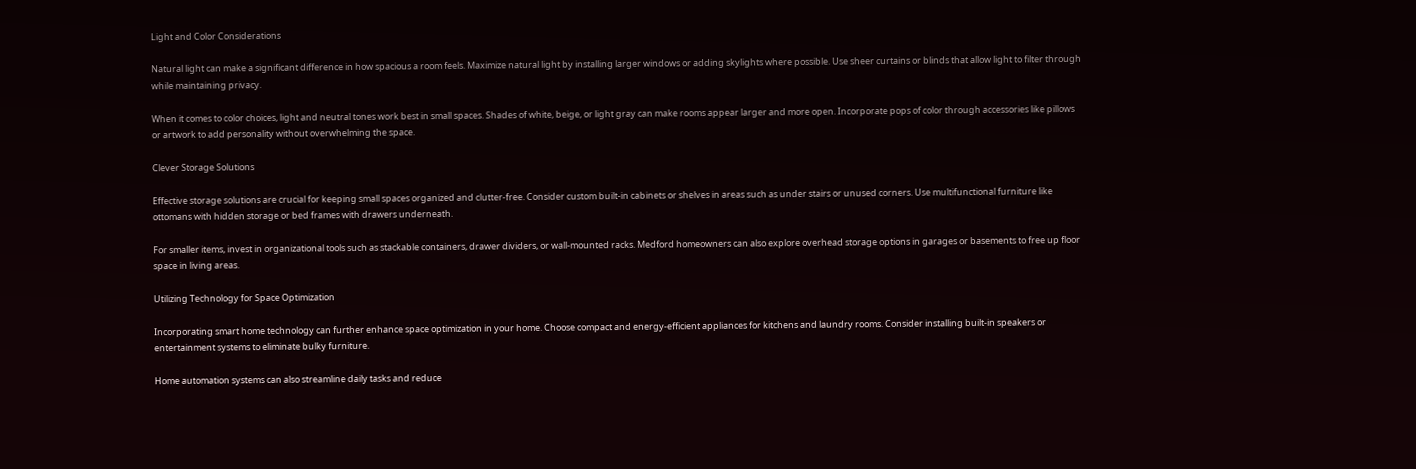Light and Color Considerations

Natural light can make a significant difference in how spacious a room feels. Maximize natural light by installing larger windows or adding skylights where possible. Use sheer curtains or blinds that allow light to filter through while maintaining privacy.

When it comes to color choices, light and neutral tones work best in small spaces. Shades of white, beige, or light gray can make rooms appear larger and more open. Incorporate pops of color through accessories like pillows or artwork to add personality without overwhelming the space.

Clever Storage Solutions

Effective storage solutions are crucial for keeping small spaces organized and clutter-free. Consider custom built-in cabinets or shelves in areas such as under stairs or unused corners. Use multifunctional furniture like ottomans with hidden storage or bed frames with drawers underneath.

For smaller items, invest in organizational tools such as stackable containers, drawer dividers, or wall-mounted racks. Medford homeowners can also explore overhead storage options in garages or basements to free up floor space in living areas.

Utilizing Technology for Space Optimization

Incorporating smart home technology can further enhance space optimization in your home. Choose compact and energy-efficient appliances for kitchens and laundry rooms. Consider installing built-in speakers or entertainment systems to eliminate bulky furniture.

Home automation systems can also streamline daily tasks and reduce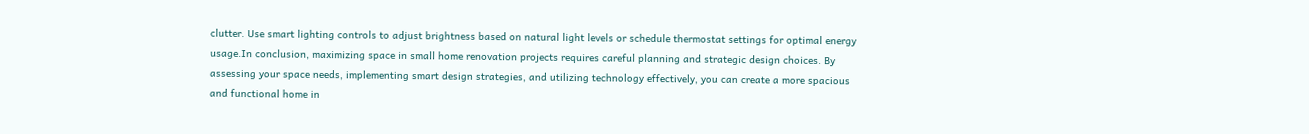clutter. Use smart lighting controls to adjust brightness based on natural light levels or schedule thermostat settings for optimal energy usage.In conclusion, maximizing space in small home renovation projects requires careful planning and strategic design choices. By assessing your space needs, implementing smart design strategies, and utilizing technology effectively, you can create a more spacious and functional home in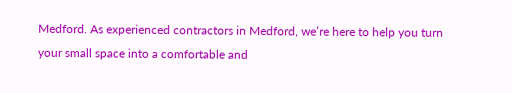Medford. As experienced contractors in Medford, we’re here to help you turn your small space into a comfortable and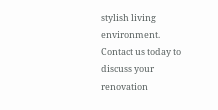stylish living environment. Contact us today to discuss your renovation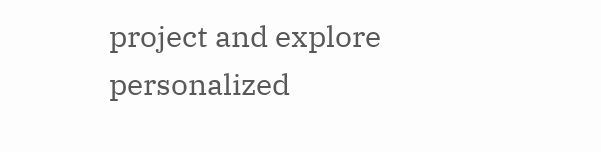project and explore personalized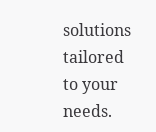solutions tailored to your needs.